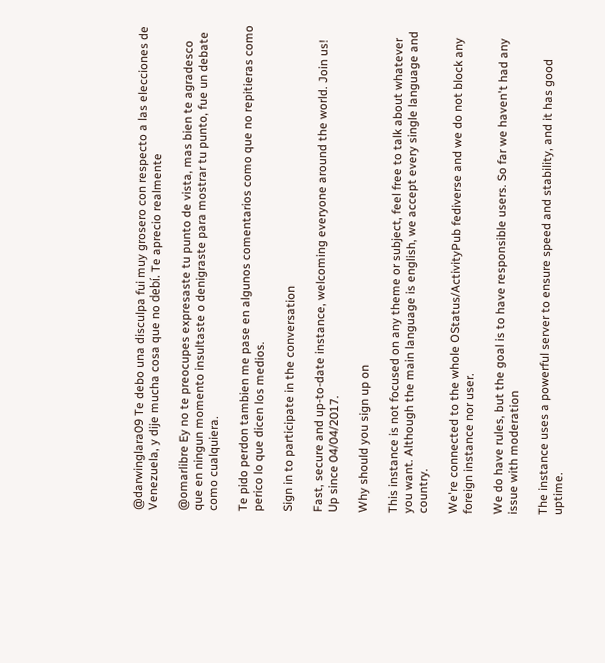@darwinglara09 Te debo una disculpa fui muy grosero con respecto a las elecciones de Venezuela, y dije mucha cosa que no debí. Te aprecio realmente

@omarlibre Ey no te preocupes expresaste tu punto de vista, mas bien te agradesco que en ningun momento insultaste o denigraste para mostrar tu punto, fue un debate como cualquiera.

Te pido perdon tambien me pase en algunos comentarios como que no repitieras como perico lo que dicen los medios.

Sign in to participate in the conversation

Fast, secure and up-to-date instance, welcoming everyone around the world. Join us!
Up since 04/04/2017.

Why should you sign up on

This instance is not focused on any theme or subject, feel free to talk about whatever you want. Although the main language is english, we accept every single language and country.

We're connected to the whole OStatus/ActivityPub fediverse and we do not block any foreign instance nor user.

We do have rules, but the goal is to have responsible users. So far we haven't had any issue with moderation

The instance uses a powerful server to ensure speed and stability, and it has good uptime.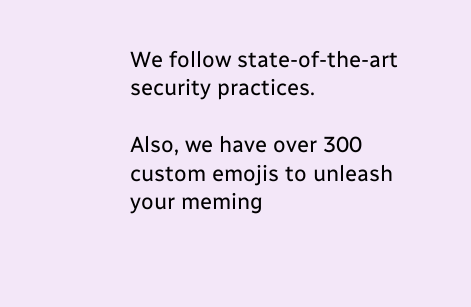We follow state-of-the-art security practices.

Also, we have over 300 custom emojis to unleash your meming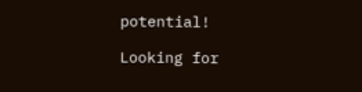potential!

Looking for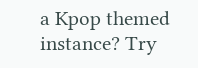a Kpop themed instance? Try